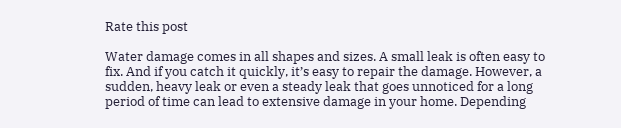Rate this post

Water damage comes in all shapes and sizes. A small leak is often easy to fix. And if you catch it quickly, it’s easy to repair the damage. However, a sudden, heavy leak or even a steady leak that goes unnoticed for a long period of time can lead to extensive damage in your home. Depending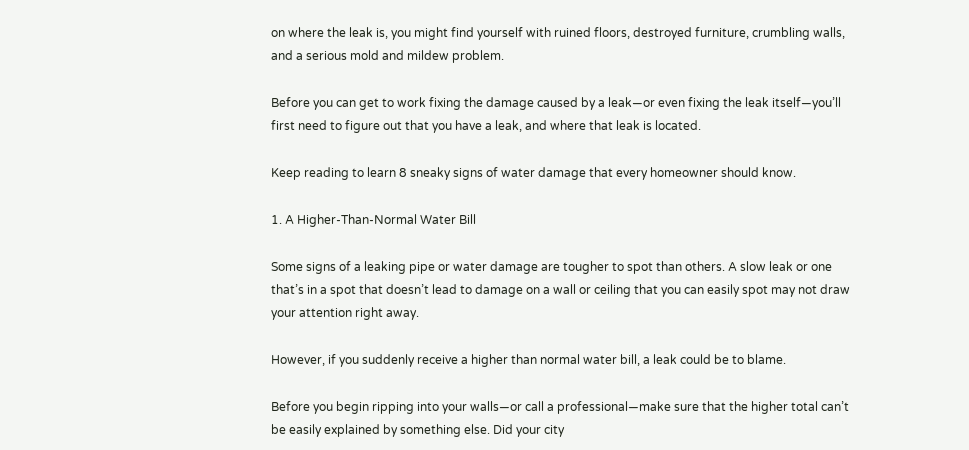on where the leak is, you might find yourself with ruined floors, destroyed furniture, crumbling walls, and a serious mold and mildew problem.

Before you can get to work fixing the damage caused by a leak—or even fixing the leak itself—you’ll first need to figure out that you have a leak, and where that leak is located.

Keep reading to learn 8 sneaky signs of water damage that every homeowner should know.

1. A Higher-Than-Normal Water Bill

Some signs of a leaking pipe or water damage are tougher to spot than others. A slow leak or one that’s in a spot that doesn’t lead to damage on a wall or ceiling that you can easily spot may not draw your attention right away.

However, if you suddenly receive a higher than normal water bill, a leak could be to blame.

Before you begin ripping into your walls—or call a professional—make sure that the higher total can’t be easily explained by something else. Did your city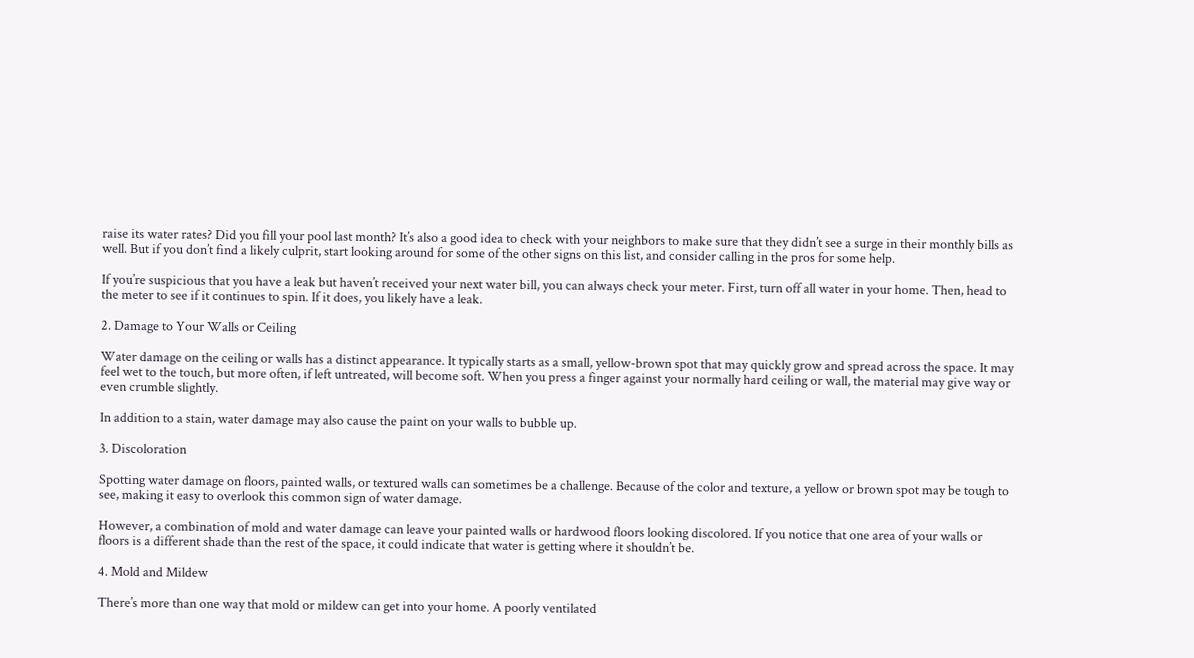raise its water rates? Did you fill your pool last month? It’s also a good idea to check with your neighbors to make sure that they didn’t see a surge in their monthly bills as well. But if you don’t find a likely culprit, start looking around for some of the other signs on this list, and consider calling in the pros for some help.

If you’re suspicious that you have a leak but haven’t received your next water bill, you can always check your meter. First, turn off all water in your home. Then, head to the meter to see if it continues to spin. If it does, you likely have a leak.

2. Damage to Your Walls or Ceiling

Water damage on the ceiling or walls has a distinct appearance. It typically starts as a small, yellow-brown spot that may quickly grow and spread across the space. It may feel wet to the touch, but more often, if left untreated, will become soft. When you press a finger against your normally hard ceiling or wall, the material may give way or even crumble slightly.

In addition to a stain, water damage may also cause the paint on your walls to bubble up.

3. Discoloration

Spotting water damage on floors, painted walls, or textured walls can sometimes be a challenge. Because of the color and texture, a yellow or brown spot may be tough to see, making it easy to overlook this common sign of water damage.

However, a combination of mold and water damage can leave your painted walls or hardwood floors looking discolored. If you notice that one area of your walls or floors is a different shade than the rest of the space, it could indicate that water is getting where it shouldn’t be.

4. Mold and Mildew

There’s more than one way that mold or mildew can get into your home. A poorly ventilated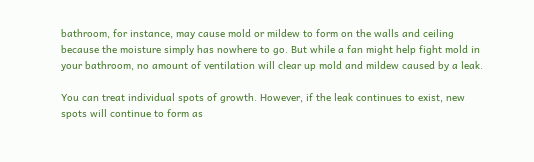bathroom, for instance, may cause mold or mildew to form on the walls and ceiling because the moisture simply has nowhere to go. But while a fan might help fight mold in your bathroom, no amount of ventilation will clear up mold and mildew caused by a leak.

You can treat individual spots of growth. However, if the leak continues to exist, new spots will continue to form as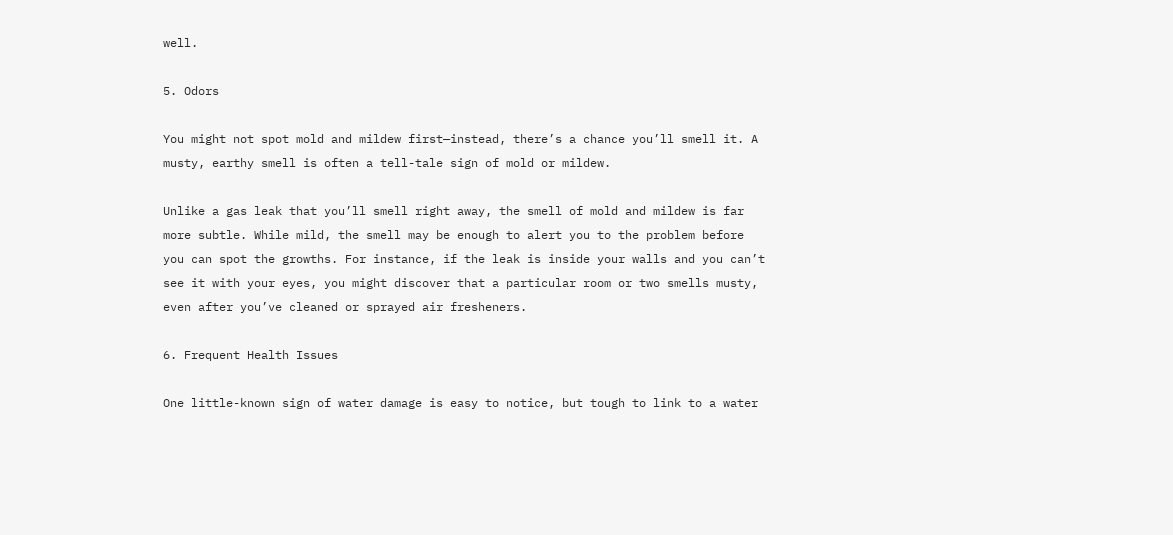well.

5. Odors

You might not spot mold and mildew first—instead, there’s a chance you’ll smell it. A musty, earthy smell is often a tell-tale sign of mold or mildew.

Unlike a gas leak that you’ll smell right away, the smell of mold and mildew is far more subtle. While mild, the smell may be enough to alert you to the problem before you can spot the growths. For instance, if the leak is inside your walls and you can’t see it with your eyes, you might discover that a particular room or two smells musty, even after you’ve cleaned or sprayed air fresheners.

6. Frequent Health Issues

One little-known sign of water damage is easy to notice, but tough to link to a water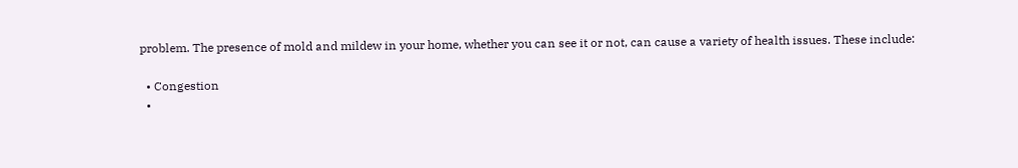problem. The presence of mold and mildew in your home, whether you can see it or not, can cause a variety of health issues. These include:

  • Congestion
  •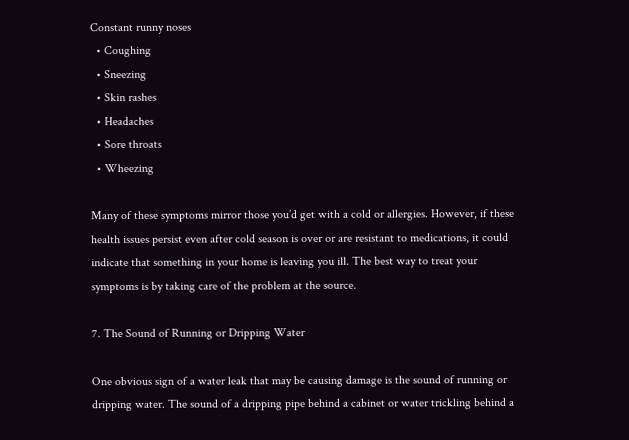Constant runny noses
  • Coughing
  • Sneezing
  • Skin rashes
  • Headaches
  • Sore throats
  • Wheezing

Many of these symptoms mirror those you’d get with a cold or allergies. However, if these health issues persist even after cold season is over or are resistant to medications, it could indicate that something in your home is leaving you ill. The best way to treat your symptoms is by taking care of the problem at the source.

7. The Sound of Running or Dripping Water

One obvious sign of a water leak that may be causing damage is the sound of running or dripping water. The sound of a dripping pipe behind a cabinet or water trickling behind a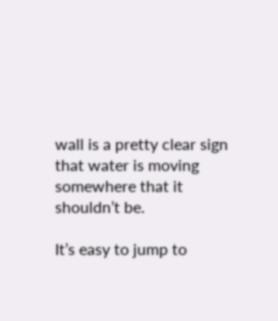wall is a pretty clear sign that water is moving somewhere that it shouldn’t be.

It’s easy to jump to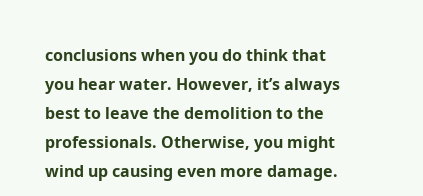conclusions when you do think that you hear water. However, it’s always best to leave the demolition to the professionals. Otherwise, you might wind up causing even more damage.